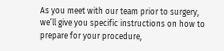As you meet with our team prior to surgery, we’ll give you specific instructions on how to prepare for your procedure,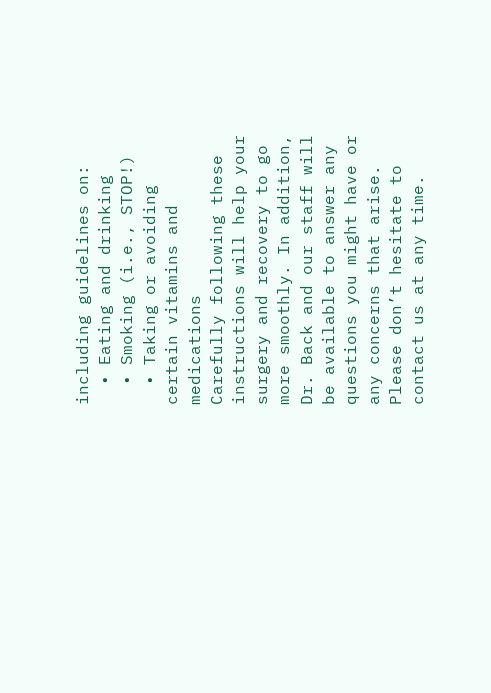including guidelines on:
  • Eating and drinking
  • Smoking (i.e., STOP!)
  • Taking or avoiding certain vitamins and medications
Carefully following these instructions will help your surgery and recovery to go more smoothly. In addition, Dr. Back and our staff will be available to answer any questions you might have or any concerns that arise. Please don’t hesitate to contact us at any time.